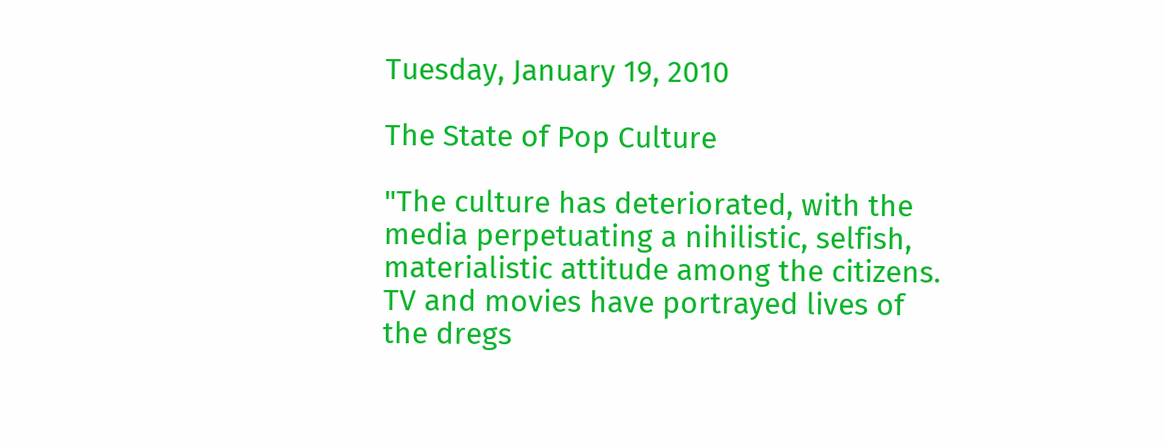Tuesday, January 19, 2010

The State of Pop Culture

"The culture has deteriorated, with the media perpetuating a nihilistic, selfish, materialistic attitude among the citizens. TV and movies have portrayed lives of the dregs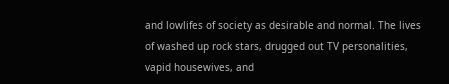and lowlifes of society as desirable and normal. The lives of washed up rock stars, drugged out TV personalities, vapid housewives, and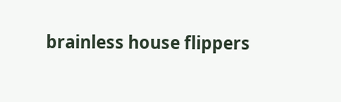brainless house flippers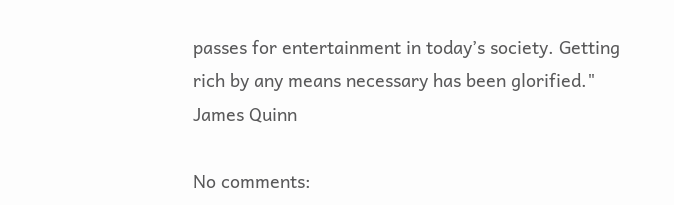passes for entertainment in today’s society. Getting rich by any means necessary has been glorified."
James Quinn

No comments: